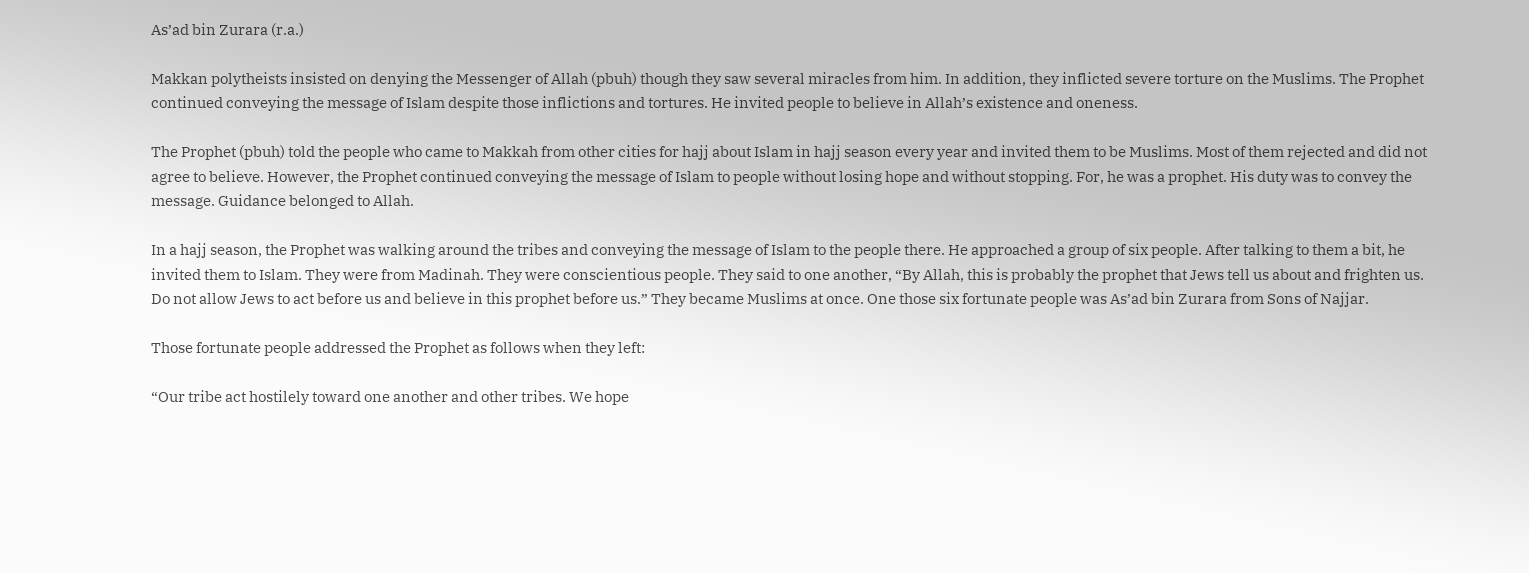As’ad bin Zurara (r.a.)

Makkan polytheists insisted on denying the Messenger of Allah (pbuh) though they saw several miracles from him. In addition, they inflicted severe torture on the Muslims. The Prophet continued conveying the message of Islam despite those inflictions and tortures. He invited people to believe in Allah’s existence and oneness.

The Prophet (pbuh) told the people who came to Makkah from other cities for hajj about Islam in hajj season every year and invited them to be Muslims. Most of them rejected and did not agree to believe. However, the Prophet continued conveying the message of Islam to people without losing hope and without stopping. For, he was a prophet. His duty was to convey the message. Guidance belonged to Allah.

In a hajj season, the Prophet was walking around the tribes and conveying the message of Islam to the people there. He approached a group of six people. After talking to them a bit, he invited them to Islam. They were from Madinah. They were conscientious people. They said to one another, “By Allah, this is probably the prophet that Jews tell us about and frighten us. Do not allow Jews to act before us and believe in this prophet before us.” They became Muslims at once. One those six fortunate people was As’ad bin Zurara from Sons of Najjar.

Those fortunate people addressed the Prophet as follows when they left:

“Our tribe act hostilely toward one another and other tribes. We hope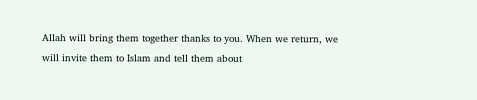Allah will bring them together thanks to you. When we return, we will invite them to Islam and tell them about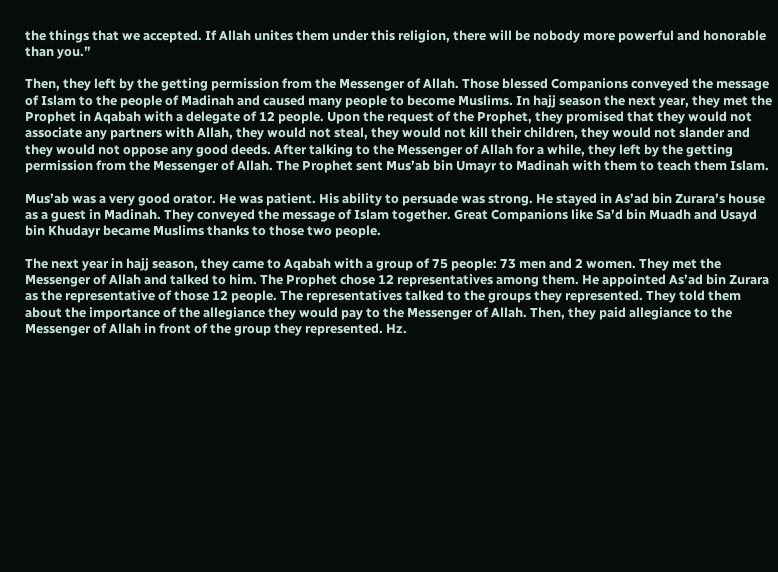the things that we accepted. If Allah unites them under this religion, there will be nobody more powerful and honorable than you.”

Then, they left by the getting permission from the Messenger of Allah. Those blessed Companions conveyed the message of Islam to the people of Madinah and caused many people to become Muslims. In hajj season the next year, they met the Prophet in Aqabah with a delegate of 12 people. Upon the request of the Prophet, they promised that they would not associate any partners with Allah, they would not steal, they would not kill their children, they would not slander and they would not oppose any good deeds. After talking to the Messenger of Allah for a while, they left by the getting permission from the Messenger of Allah. The Prophet sent Mus’ab bin Umayr to Madinah with them to teach them Islam.

Mus’ab was a very good orator. He was patient. His ability to persuade was strong. He stayed in As’ad bin Zurara’s house as a guest in Madinah. They conveyed the message of Islam together. Great Companions like Sa’d bin Muadh and Usayd bin Khudayr became Muslims thanks to those two people.

The next year in hajj season, they came to Aqabah with a group of 75 people: 73 men and 2 women. They met the Messenger of Allah and talked to him. The Prophet chose 12 representatives among them. He appointed As’ad bin Zurara as the representative of those 12 people. The representatives talked to the groups they represented. They told them about the importance of the allegiance they would pay to the Messenger of Allah. Then, they paid allegiance to the Messenger of Allah in front of the group they represented. Hz.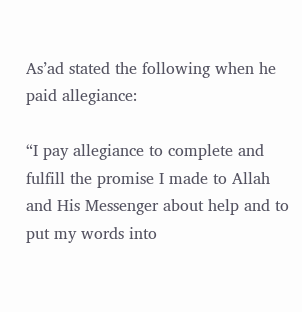As’ad stated the following when he paid allegiance:

“I pay allegiance to complete and fulfill the promise I made to Allah and His Messenger about help and to put my words into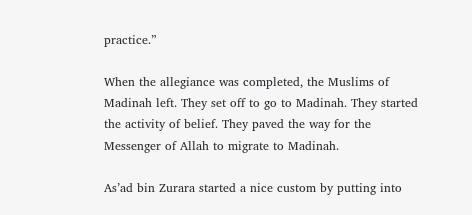practice.”

When the allegiance was completed, the Muslims of Madinah left. They set off to go to Madinah. They started the activity of belief. They paved the way for the Messenger of Allah to migrate to Madinah.

As’ad bin Zurara started a nice custom by putting into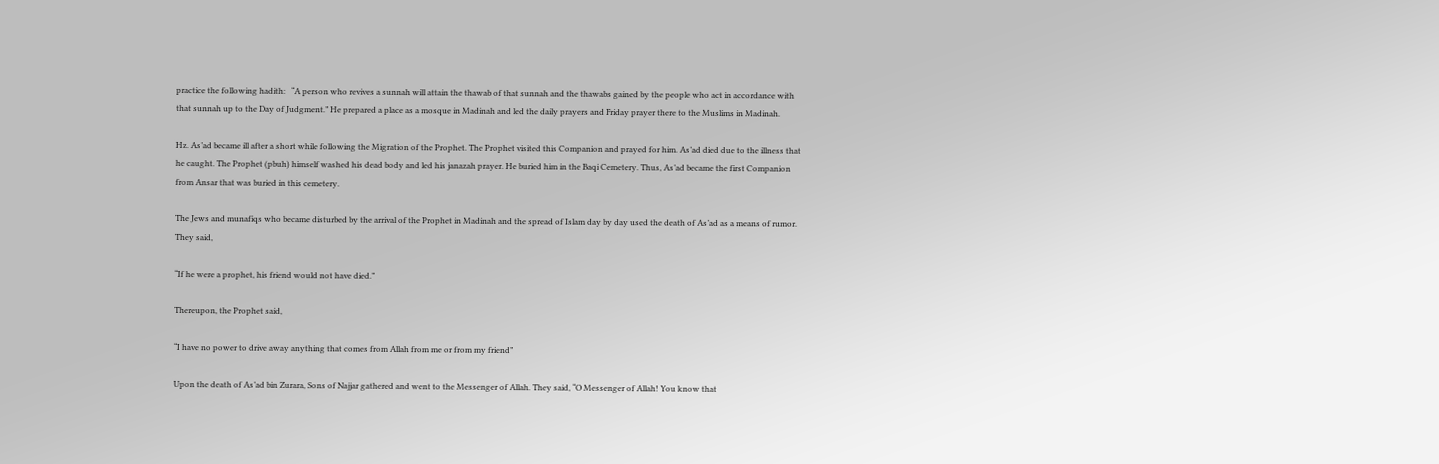practice the following hadith:   “A person who revives a sunnah will attain the thawab of that sunnah and the thawabs gained by the people who act in accordance with that sunnah up to the Day of Judgment.” He prepared a place as a mosque in Madinah and led the daily prayers and Friday prayer there to the Muslims in Madinah.

Hz. As’ad became ill after a short while following the Migration of the Prophet. The Prophet visited this Companion and prayed for him. As’ad died due to the illness that he caught. The Prophet (pbuh) himself washed his dead body and led his janazah prayer. He buried him in the Baqi Cemetery. Thus, As’ad became the first Companion from Ansar that was buried in this cemetery.

The Jews and munafiqs who became disturbed by the arrival of the Prophet in Madinah and the spread of Islam day by day used the death of As’ad as a means of rumor. They said,

“If he were a prophet, his friend would not have died.”

Thereupon, the Prophet said,

“I have no power to drive away anything that comes from Allah from me or from my friend”

Upon the death of As’ad bin Zurara, Sons of Najjar gathered and went to the Messenger of Allah. They said, “O Messenger of Allah! You know that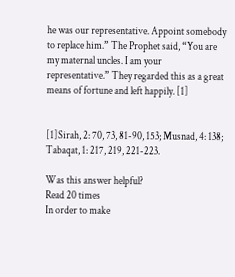he was our representative. Appoint somebody to replace him.” The Prophet said, “You are my maternal uncles. I am your representative.” They regarded this as a great means of fortune and left happily. [1]


[1]Sirah, 2: 70, 73, 81-90, 153; Musnad, 4: 138; Tabaqat, 1: 217, 219, 221-223.

Was this answer helpful?
Read 20 times
In order to make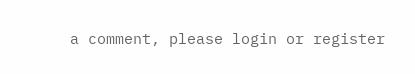a comment, please login or register